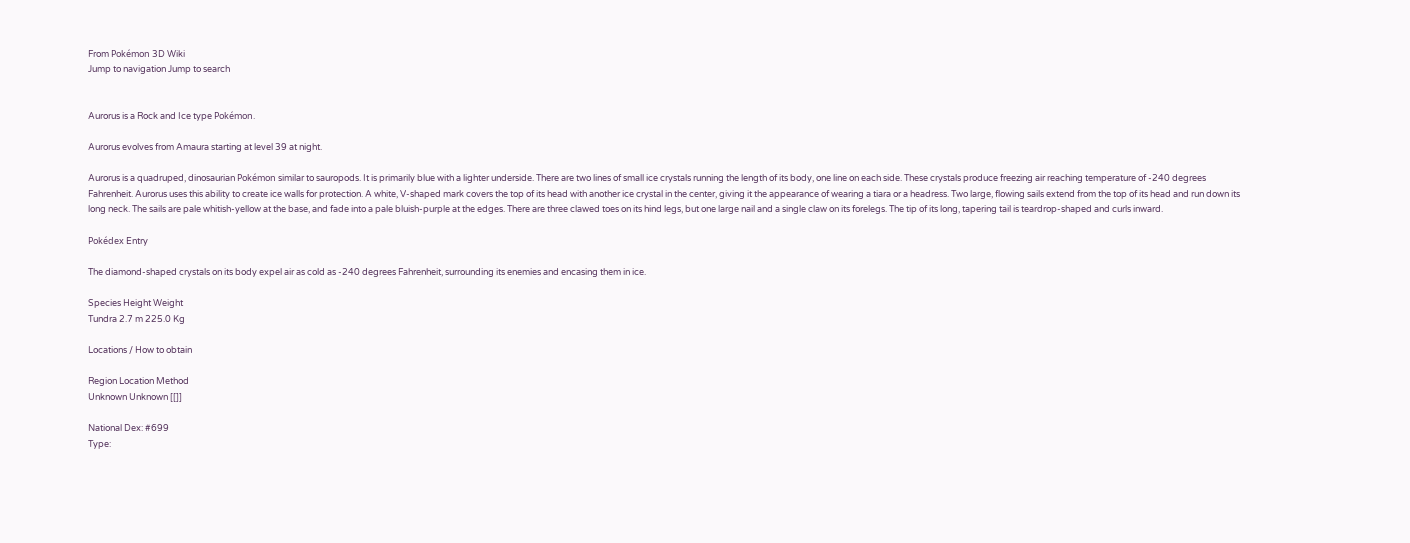From Pokémon 3D Wiki
Jump to navigation Jump to search


Aurorus is a Rock and Ice type Pokémon.

Aurorus evolves from Amaura starting at level 39 at night.

Aurorus is a quadruped, dinosaurian Pokémon similar to sauropods. It is primarily blue with a lighter underside. There are two lines of small ice crystals running the length of its body, one line on each side. These crystals produce freezing air reaching temperature of -240 degrees Fahrenheit. Aurorus uses this ability to create ice walls for protection. A white, V-shaped mark covers the top of its head with another ice crystal in the center, giving it the appearance of wearing a tiara or a headress. Two large, flowing sails extend from the top of its head and run down its long neck. The sails are pale whitish-yellow at the base, and fade into a pale bluish-purple at the edges. There are three clawed toes on its hind legs, but one large nail and a single claw on its forelegs. The tip of its long, tapering tail is teardrop-shaped and curls inward.

Pokédex Entry

The diamond-shaped crystals on its body expel air as cold as -240 degrees Fahrenheit, surrounding its enemies and encasing them in ice.

Species Height Weight
Tundra 2.7 m 225.0 Kg

Locations / How to obtain

Region Location Method
Unknown Unknown [[]]

National Dex: #699
Type: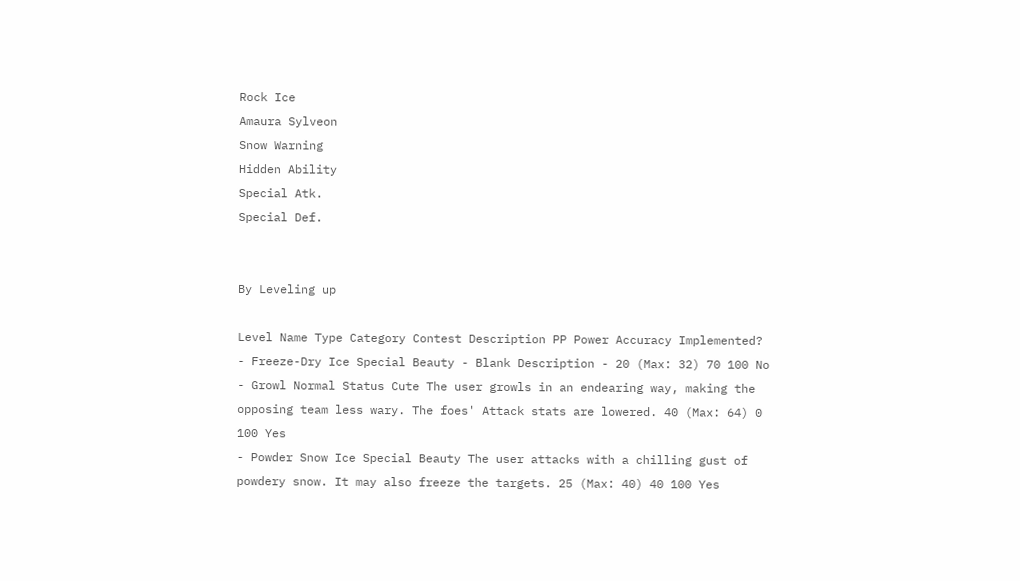Rock Ice
Amaura Sylveon
Snow Warning
Hidden Ability
Special Atk.
Special Def.


By Leveling up

Level Name Type Category Contest Description PP Power Accuracy Implemented?
- Freeze-Dry Ice Special Beauty - Blank Description - 20 (Max: 32) 70 100 No
- Growl Normal Status Cute The user growls in an endearing way, making the opposing team less wary. The foes' Attack stats are lowered. 40 (Max: 64) 0 100 Yes
- Powder Snow Ice Special Beauty The user attacks with a chilling gust of powdery snow. It may also freeze the targets. 25 (Max: 40) 40 100 Yes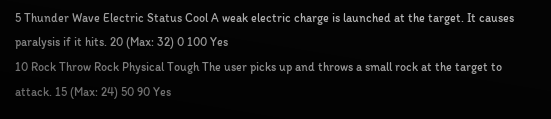5 Thunder Wave Electric Status Cool A weak electric charge is launched at the target. It causes paralysis if it hits. 20 (Max: 32) 0 100 Yes
10 Rock Throw Rock Physical Tough The user picks up and throws a small rock at the target to attack. 15 (Max: 24) 50 90 Yes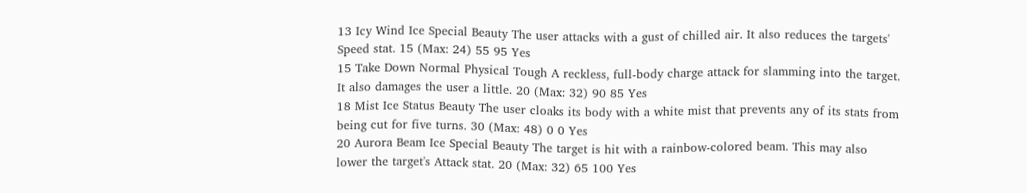13 Icy Wind Ice Special Beauty The user attacks with a gust of chilled air. It also reduces the targets' Speed stat. 15 (Max: 24) 55 95 Yes
15 Take Down Normal Physical Tough A reckless, full-body charge attack for slamming into the target. It also damages the user a little. 20 (Max: 32) 90 85 Yes
18 Mist Ice Status Beauty The user cloaks its body with a white mist that prevents any of its stats from being cut for five turns. 30 (Max: 48) 0 0 Yes
20 Aurora Beam Ice Special Beauty The target is hit with a rainbow-colored beam. This may also lower the target's Attack stat. 20 (Max: 32) 65 100 Yes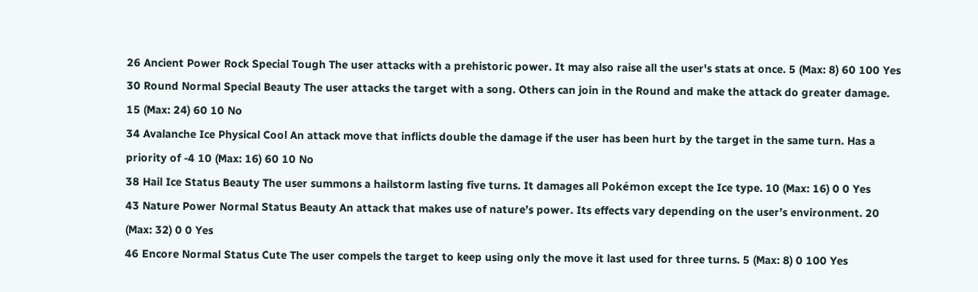26 Ancient Power Rock Special Tough The user attacks with a prehistoric power. It may also raise all the user's stats at once. 5 (Max: 8) 60 100 Yes
30 Round Normal Special Beauty The user attacks the target with a song. Others can join in the Round and make the attack do greater damage. 15 (Max: 24) 60 10 No
34 Avalanche Ice Physical Cool An attack move that inflicts double the damage if the user has been hurt by the target in the same turn. Has a priority of -4 10 (Max: 16) 60 10 No
38 Hail Ice Status Beauty The user summons a hailstorm lasting five turns. It damages all Pokémon except the Ice type. 10 (Max: 16) 0 0 Yes
43 Nature Power Normal Status Beauty An attack that makes use of nature’s power. Its effects vary depending on the user’s environment. 20 (Max: 32) 0 0 Yes
46 Encore Normal Status Cute The user compels the target to keep using only the move it last used for three turns. 5 (Max: 8) 0 100 Yes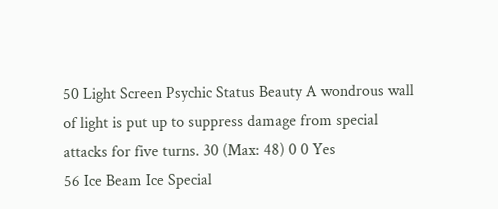50 Light Screen Psychic Status Beauty A wondrous wall of light is put up to suppress damage from special attacks for five turns. 30 (Max: 48) 0 0 Yes
56 Ice Beam Ice Special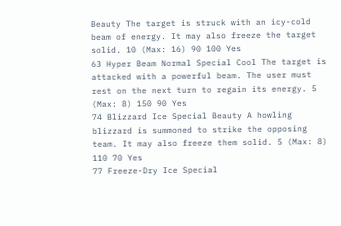Beauty The target is struck with an icy-cold beam of energy. It may also freeze the target solid. 10 (Max: 16) 90 100 Yes
63 Hyper Beam Normal Special Cool The target is attacked with a powerful beam. The user must rest on the next turn to regain its energy. 5 (Max: 8) 150 90 Yes
74 Blizzard Ice Special Beauty A howling blizzard is summoned to strike the opposing team. It may also freeze them solid. 5 (Max: 8) 110 70 Yes
77 Freeze-Dry Ice Special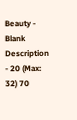Beauty - Blank Description - 20 (Max: 32) 70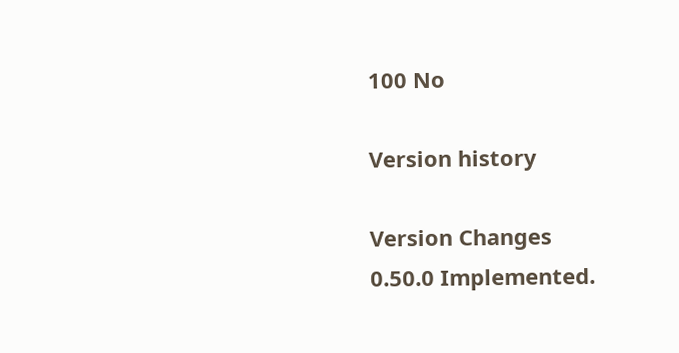100 No

Version history

Version Changes
0.50.0 Implemented.